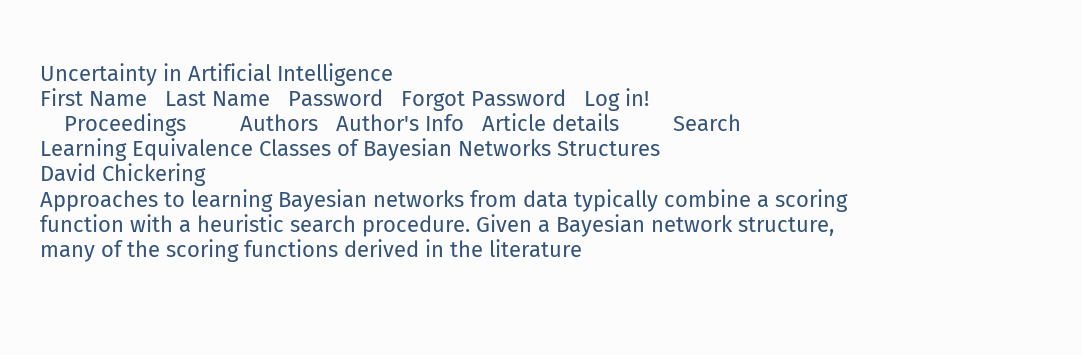Uncertainty in Artificial Intelligence
First Name   Last Name   Password   Forgot Password   Log in!
    Proceedings         Authors   Author's Info   Article details         Search
Learning Equivalence Classes of Bayesian Networks Structures
David Chickering
Approaches to learning Bayesian networks from data typically combine a scoring function with a heuristic search procedure. Given a Bayesian network structure, many of the scoring functions derived in the literature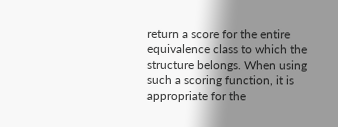return a score for the entire equivalence class to which the structure belongs. When using such a scoring function, it is appropriate for the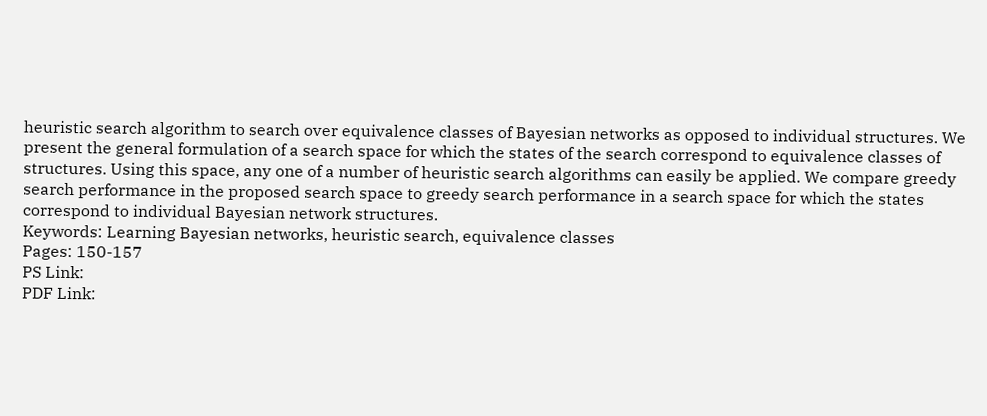heuristic search algorithm to search over equivalence classes of Bayesian networks as opposed to individual structures. We present the general formulation of a search space for which the states of the search correspond to equivalence classes of structures. Using this space, any one of a number of heuristic search algorithms can easily be applied. We compare greedy search performance in the proposed search space to greedy search performance in a search space for which the states correspond to individual Bayesian network structures.
Keywords: Learning Bayesian networks, heuristic search, equivalence classes
Pages: 150-157
PS Link:
PDF Link: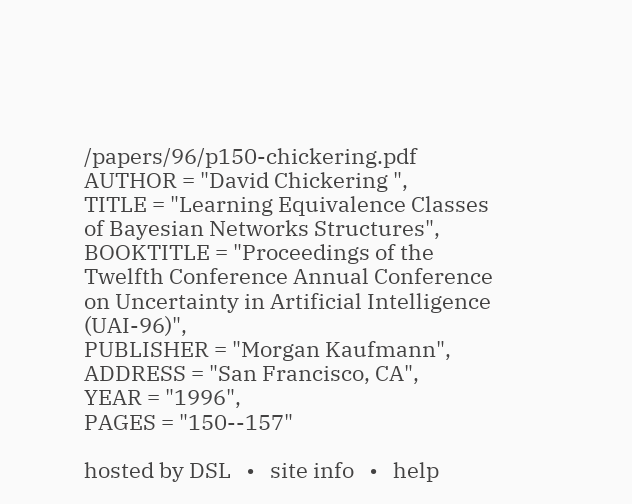/papers/96/p150-chickering.pdf
AUTHOR = "David Chickering ",
TITLE = "Learning Equivalence Classes of Bayesian Networks Structures",
BOOKTITLE = "Proceedings of the Twelfth Conference Annual Conference on Uncertainty in Artificial Intelligence (UAI-96)",
PUBLISHER = "Morgan Kaufmann",
ADDRESS = "San Francisco, CA",
YEAR = "1996",
PAGES = "150--157"

hosted by DSL   •   site info   •   help